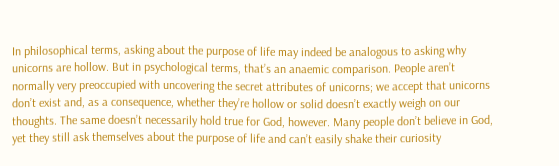In philosophical terms, asking about the purpose of life may indeed be analogous to asking why unicorns are hollow. But in psychological terms, that’s an anaemic comparison. People aren’t normally very preoccupied with uncovering the secret attributes of unicorns; we accept that unicorns don’t exist and, as a consequence, whether they’re hollow or solid doesn’t exactly weigh on our thoughts. The same doesn’t necessarily hold true for God, however. Many people don’t believe in God, yet they still ask themselves about the purpose of life and can’t easily shake their curiosity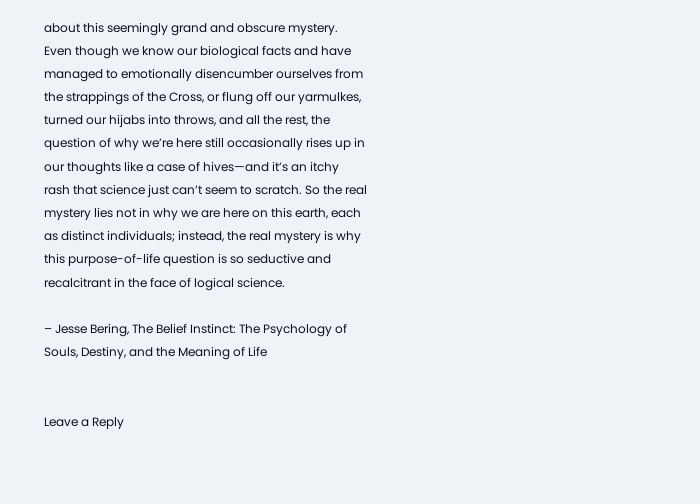about this seemingly grand and obscure mystery. Even though we know our biological facts and have managed to emotionally disencumber ourselves from the strappings of the Cross, or flung off our yarmulkes, turned our hijabs into throws, and all the rest, the question of why we’re here still occasionally rises up in our thoughts like a case of hives—and it’s an itchy rash that science just can’t seem to scratch. So the real mystery lies not in why we are here on this earth, each as distinct individuals; instead, the real mystery is why this purpose-of-life question is so seductive and recalcitrant in the face of logical science.

– Jesse Bering, The Belief Instinct: The Psychology of Souls, Destiny, and the Meaning of Life


Leave a Reply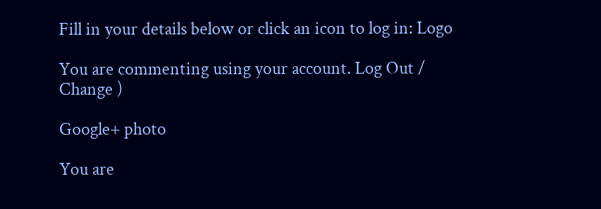Fill in your details below or click an icon to log in: Logo

You are commenting using your account. Log Out /  Change )

Google+ photo

You are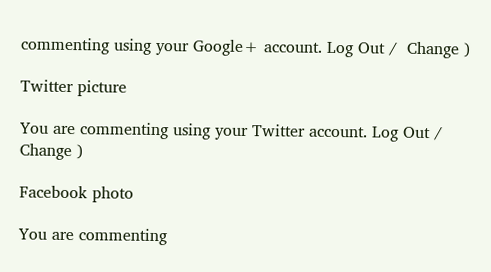commenting using your Google+ account. Log Out /  Change )

Twitter picture

You are commenting using your Twitter account. Log Out /  Change )

Facebook photo

You are commenting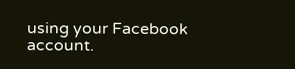using your Facebook account.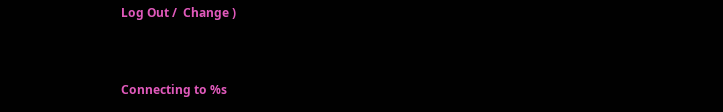Log Out /  Change )


Connecting to %s